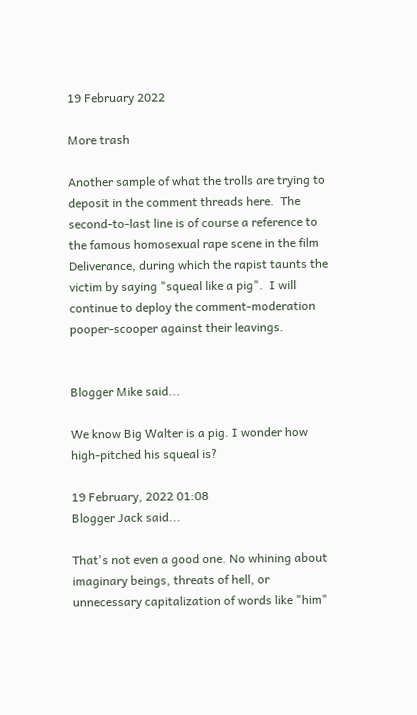19 February 2022

More trash

Another sample of what the trolls are trying to deposit in the comment threads here.  The second-to-last line is of course a reference to the famous homosexual rape scene in the film Deliverance, during which the rapist taunts the victim by saying "squeal like a pig".  I will continue to deploy the comment-moderation pooper-scooper against their leavings.


Blogger Mike said...

We know Big Walter is a pig. I wonder how high-pitched his squeal is?

19 February, 2022 01:08
Blogger Jack said...

That's not even a good one. No whining about imaginary beings, threats of hell, or unnecessary capitalization of words like "him"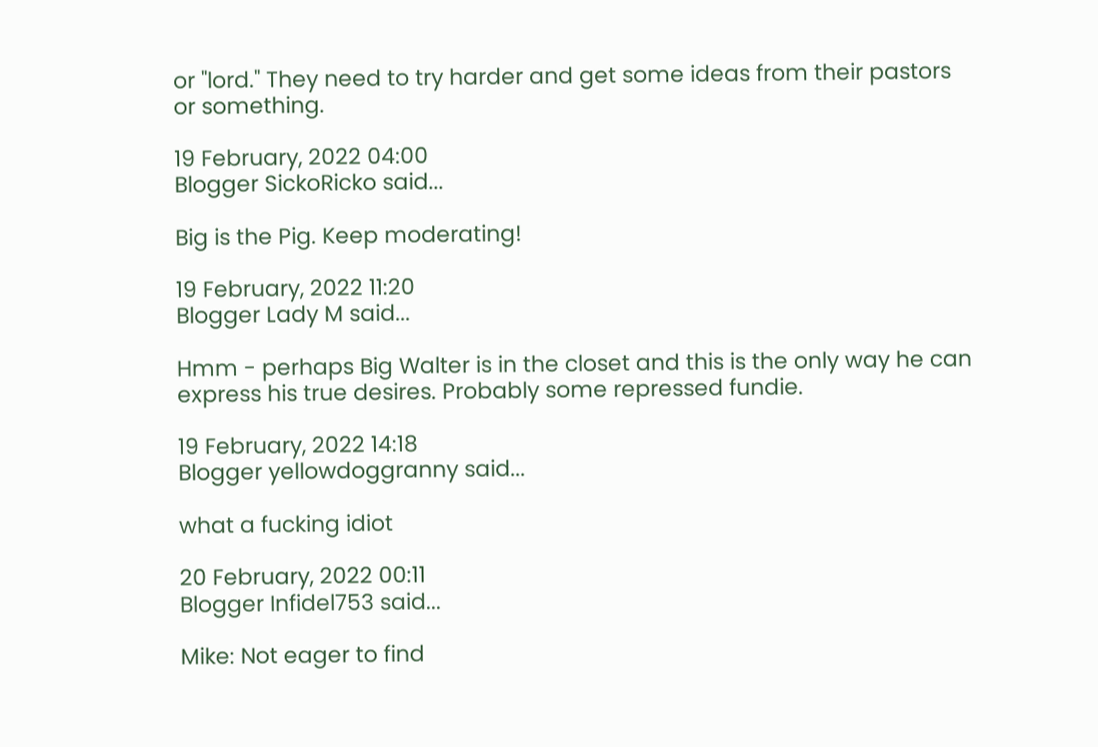or "lord." They need to try harder and get some ideas from their pastors or something.

19 February, 2022 04:00
Blogger SickoRicko said...

Big is the Pig. Keep moderating!

19 February, 2022 11:20
Blogger Lady M said...

Hmm - perhaps Big Walter is in the closet and this is the only way he can express his true desires. Probably some repressed fundie.

19 February, 2022 14:18
Blogger yellowdoggranny said...

what a fucking idiot

20 February, 2022 00:11
Blogger Infidel753 said...

Mike: Not eager to find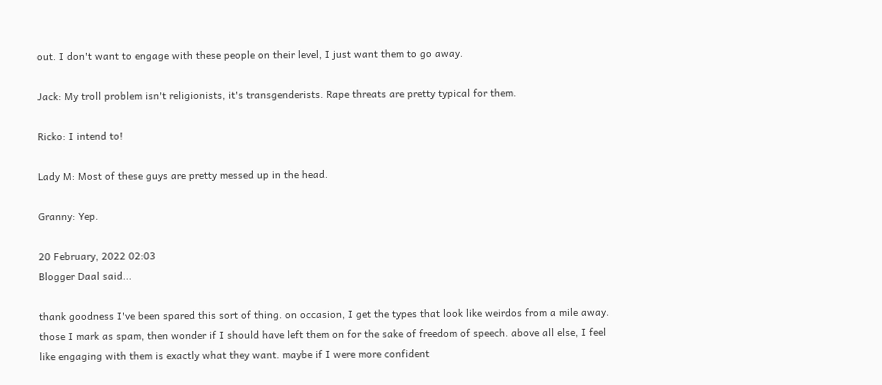out. I don't want to engage with these people on their level, I just want them to go away.

Jack: My troll problem isn't religionists, it's transgenderists. Rape threats are pretty typical for them.

Ricko: I intend to!

Lady M: Most of these guys are pretty messed up in the head.

Granny: Yep.

20 February, 2022 02:03
Blogger Daal said...

thank goodness I've been spared this sort of thing. on occasion, I get the types that look like weirdos from a mile away. those I mark as spam, then wonder if I should have left them on for the sake of freedom of speech. above all else, I feel like engaging with them is exactly what they want. maybe if I were more confident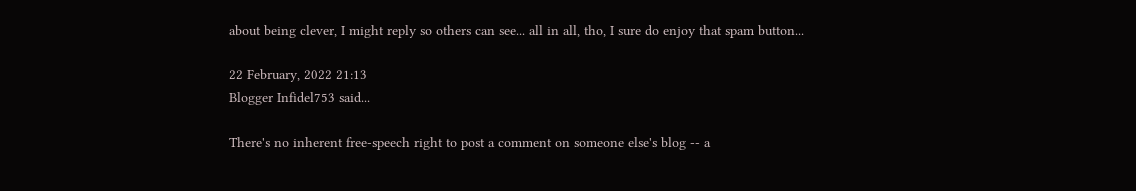about being clever, I might reply so others can see... all in all, tho, I sure do enjoy that spam button...

22 February, 2022 21:13
Blogger Infidel753 said...

There's no inherent free-speech right to post a comment on someone else's blog -- a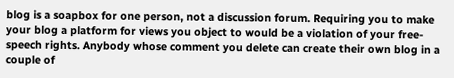blog is a soapbox for one person, not a discussion forum. Requiring you to make your blog a platform for views you object to would be a violation of your free-speech rights. Anybody whose comment you delete can create their own blog in a couple of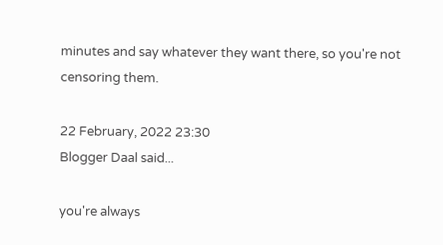minutes and say whatever they want there, so you're not censoring them.

22 February, 2022 23:30
Blogger Daal said...

you're always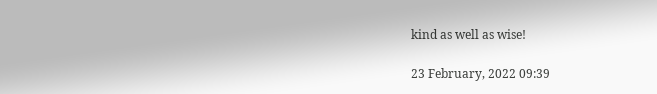kind as well as wise!

23 February, 2022 09:39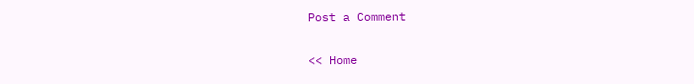Post a Comment

<< Home